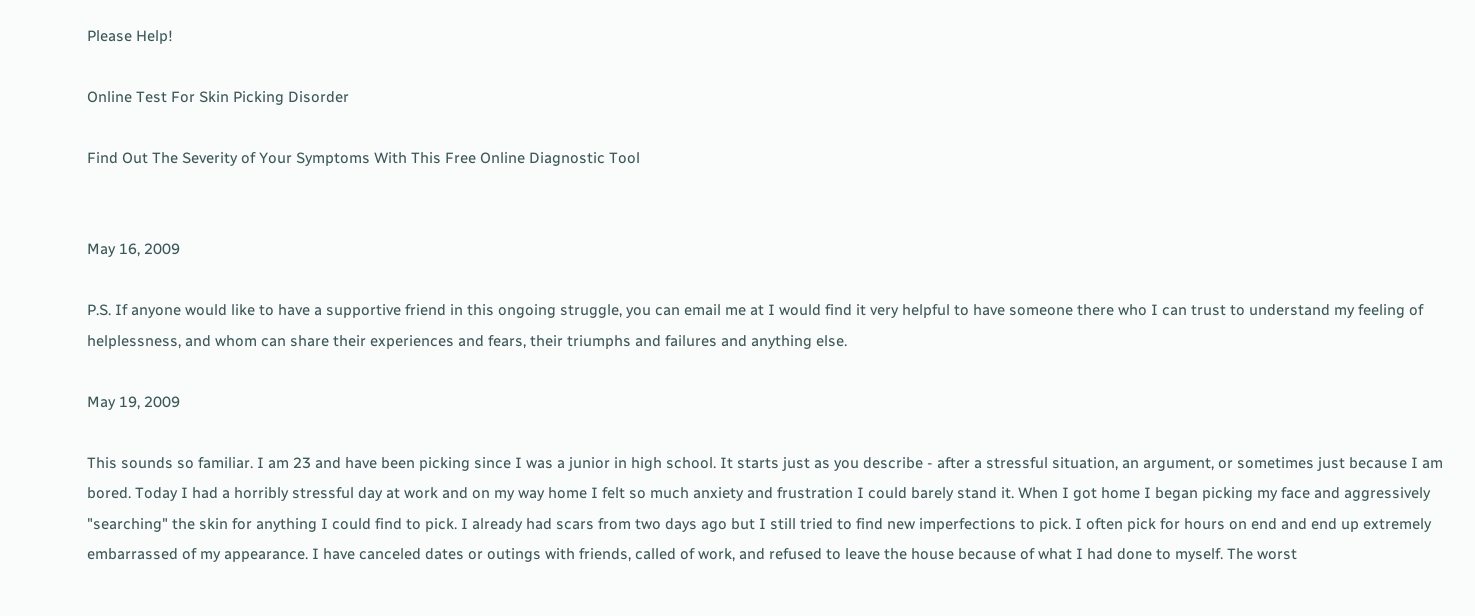Please Help!

Online Test For Skin Picking Disorder

Find Out The Severity of Your Symptoms With This Free Online Diagnostic Tool


May 16, 2009

P.S. If anyone would like to have a supportive friend in this ongoing struggle, you can email me at I would find it very helpful to have someone there who I can trust to understand my feeling of helplessness, and whom can share their experiences and fears, their triumphs and failures and anything else.

May 19, 2009

This sounds so familiar. I am 23 and have been picking since I was a junior in high school. It starts just as you describe - after a stressful situation, an argument, or sometimes just because I am bored. Today I had a horribly stressful day at work and on my way home I felt so much anxiety and frustration I could barely stand it. When I got home I began picking my face and aggressively "searching" the skin for anything I could find to pick. I already had scars from two days ago but I still tried to find new imperfections to pick. I often pick for hours on end and end up extremely embarrassed of my appearance. I have canceled dates or outings with friends, called of work, and refused to leave the house because of what I had done to myself. The worst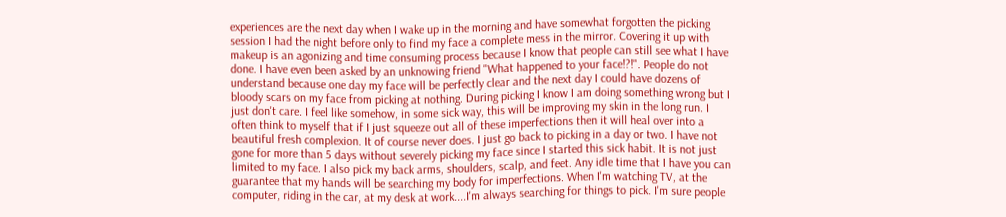experiences are the next day when I wake up in the morning and have somewhat forgotten the picking session I had the night before only to find my face a complete mess in the mirror. Covering it up with makeup is an agonizing and time consuming process because I know that people can still see what I have done. I have even been asked by an unknowing friend "What happened to your face!?!". People do not understand because one day my face will be perfectly clear and the next day I could have dozens of bloody scars on my face from picking at nothing. During picking I know I am doing something wrong but I just don't care. I feel like somehow, in some sick way, this will be improving my skin in the long run. I often think to myself that if I just squeeze out all of these imperfections then it will heal over into a beautiful fresh complexion. It of course never does. I just go back to picking in a day or two. I have not gone for more than 5 days without severely picking my face since I started this sick habit. It is not just limited to my face. I also pick my back arms, shoulders, scalp, and feet. Any idle time that I have you can guarantee that my hands will be searching my body for imperfections. When I'm watching TV, at the computer, riding in the car, at my desk at work....I'm always searching for things to pick. I'm sure people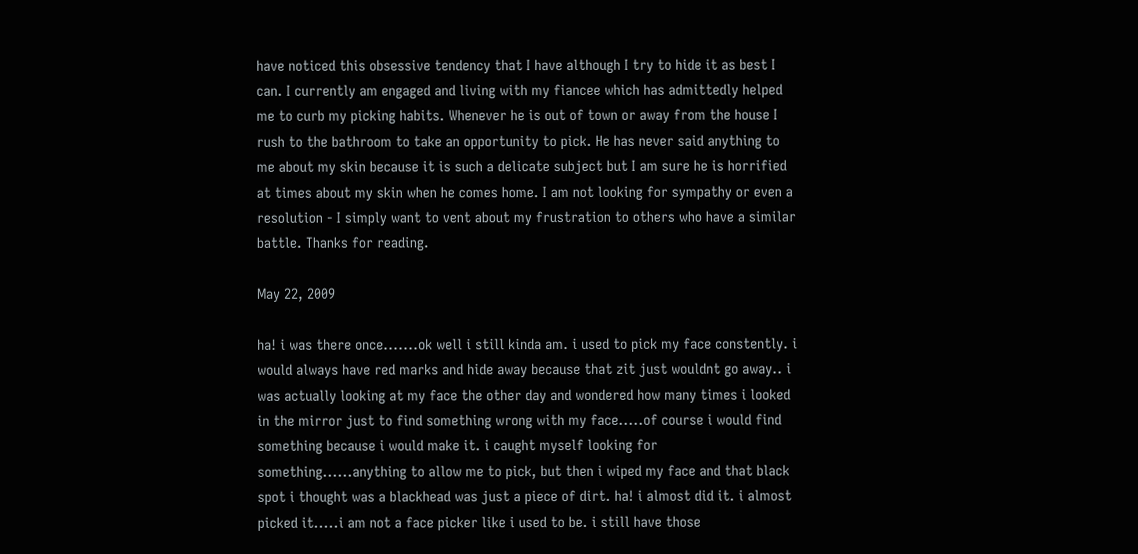have noticed this obsessive tendency that I have although I try to hide it as best I can. I currently am engaged and living with my fiancee which has admittedly helped me to curb my picking habits. Whenever he is out of town or away from the house I rush to the bathroom to take an opportunity to pick. He has never said anything to me about my skin because it is such a delicate subject but I am sure he is horrified at times about my skin when he comes home. I am not looking for sympathy or even a resolution - I simply want to vent about my frustration to others who have a similar battle. Thanks for reading.

May 22, 2009

ha! i was there once.......ok well i still kinda am. i used to pick my face constently. i would always have red marks and hide away because that zit just wouldnt go away.. i was actually looking at my face the other day and wondered how many times i looked in the mirror just to find something wrong with my face.....of course i would find something because i would make it. i caught myself looking for something......anything to allow me to pick, but then i wiped my face and that black spot i thought was a blackhead was just a piece of dirt. ha! i almost did it. i almost picked it.....i am not a face picker like i used to be. i still have those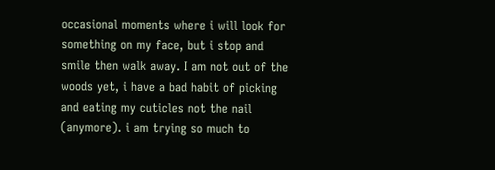occasional moments where i will look for something on my face, but i stop and smile then walk away. I am not out of the woods yet, i have a bad habit of picking and eating my cuticles not the nail (anymore). i am trying so much to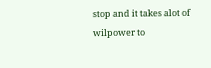stop and it takes alot of wilpower to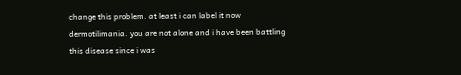change this problem. at least i can label it now dermotilimania. you are not alone and i have been battling this disease since i was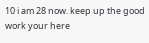10 i am 28 now. keep up the good work your here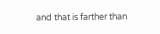and that is farther than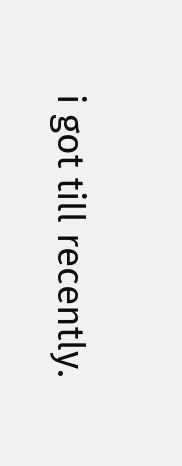i got till recently.